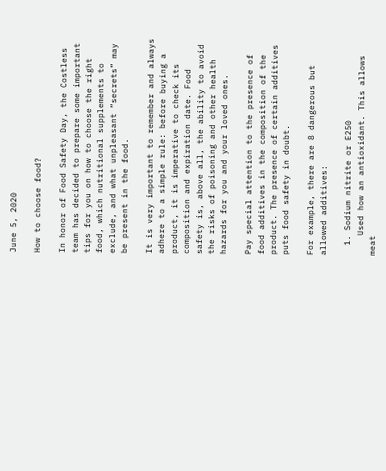June 5, 2020

How to choose food?

In honor of Food Safety Day, the Costless team has decided to prepare some important tips for you on how to choose the right food, which nutritional supplements to exclude, and what unpleasant “secrets” may be present in the food.

It is very important to remember and always adhere to a simple rule: before buying a product, it is imperative to check its composition and expiration date. Food safety is, above all, the ability to avoid the risks of poisoning and other health hazards for you and your loved ones.

Pay special attention to the presence of food additives in the composition of the product. The presence of certain additives puts food safety in doubt.

For example, there are 8 dangerous but allowed additives:

  1. Sodium nitrite or E250
    Used how an antioxidant. This allows meat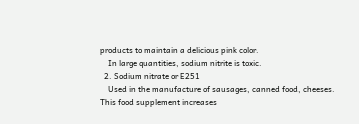products to maintain a delicious pink color.
    In large quantities, sodium nitrite is toxic.
  2. Sodium nitrate or E251
    Used in the manufacture of sausages, canned food, cheeses. This food supplement increases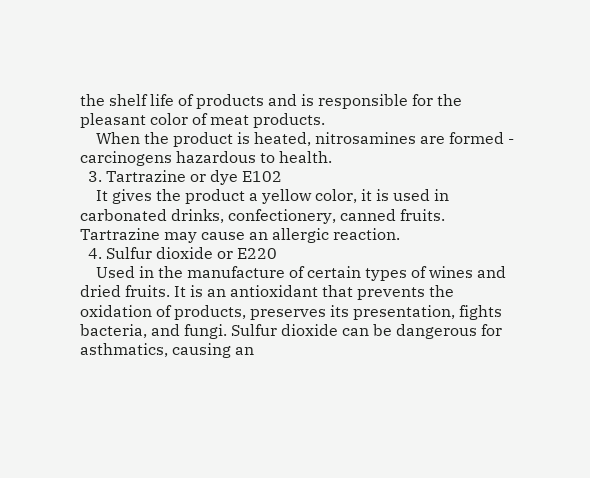the shelf life of products and is responsible for the pleasant color of meat products.
    When the product is heated, nitrosamines are formed - carcinogens hazardous to health.
  3. Tartrazine or dye E102
    It gives the product a yellow color, it is used in carbonated drinks, confectionery, canned fruits. Tartrazine may cause an allergic reaction.
  4. Sulfur dioxide or E220
    Used in the manufacture of certain types of wines and dried fruits. It is an antioxidant that prevents the oxidation of products, preserves its presentation, fights bacteria, and fungi. Sulfur dioxide can be dangerous for asthmatics, causing an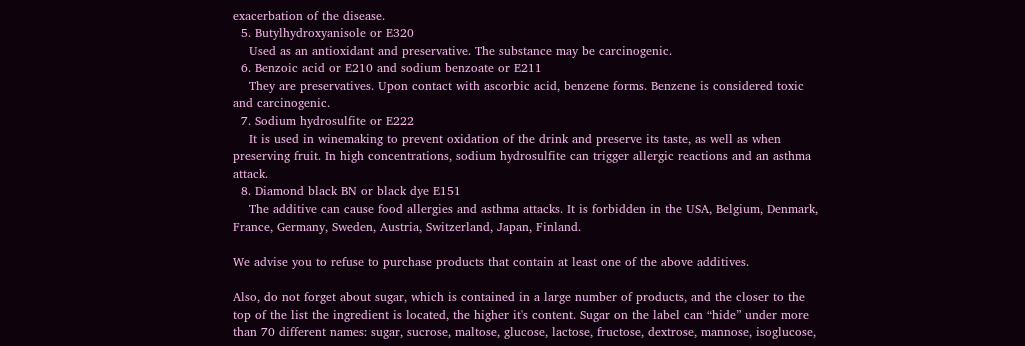exacerbation of the disease.
  5. Butylhydroxyanisole or E320
    Used as an antioxidant and preservative. The substance may be carcinogenic.
  6. Benzoic acid or E210 and sodium benzoate or E211
    They are preservatives. Upon contact with ascorbic acid, benzene forms. Benzene is considered toxic and carcinogenic.
  7. Sodium hydrosulfite or E222
    It is used in winemaking to prevent oxidation of the drink and preserve its taste, as well as when preserving fruit. In high concentrations, sodium hydrosulfite can trigger allergic reactions and an asthma attack.
  8. Diamond black BN or black dye E151
    The additive can cause food allergies and asthma attacks. It is forbidden in the USA, Belgium, Denmark, France, Germany, Sweden, Austria, Switzerland, Japan, Finland.

We advise you to refuse to purchase products that contain at least one of the above additives.

Also, do not forget about sugar, which is contained in a large number of products, and the closer to the top of the list the ingredient is located, the higher it's content. Sugar on the label can “hide” under more than 70 different names: sugar, sucrose, maltose, glucose, lactose, fructose, dextrose, mannose, isoglucose,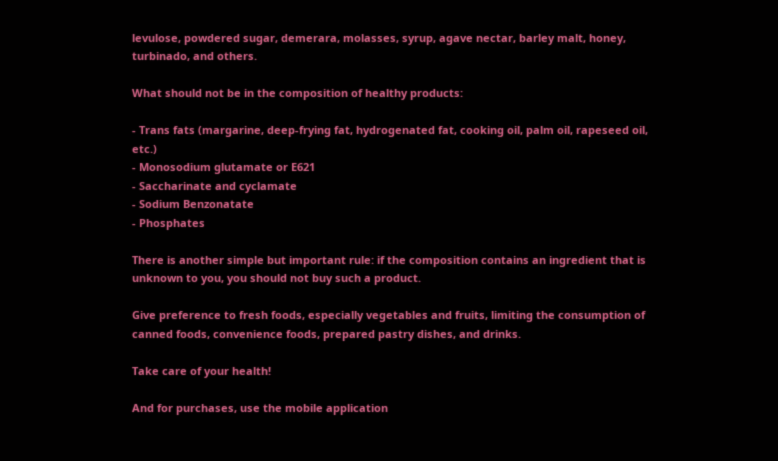levulose, powdered sugar, demerara, molasses, syrup, agave nectar, barley malt, honey, turbinado, and others.

What should not be in the composition of healthy products:

- Trans fats (margarine, deep-frying fat, hydrogenated fat, cooking oil, palm oil, rapeseed oil, etc.)
- Monosodium glutamate or E621
- Saccharinate and cyclamate
- Sodium Benzonatate
- Phosphates

There is another simple but important rule: if the composition contains an ingredient that is unknown to you, you should not buy such a product.

Give preference to fresh foods, especially vegetables and fruits, limiting the consumption of canned foods, convenience foods, prepared pastry dishes, and drinks.

Take care of your health!

And for purchases, use the mobile application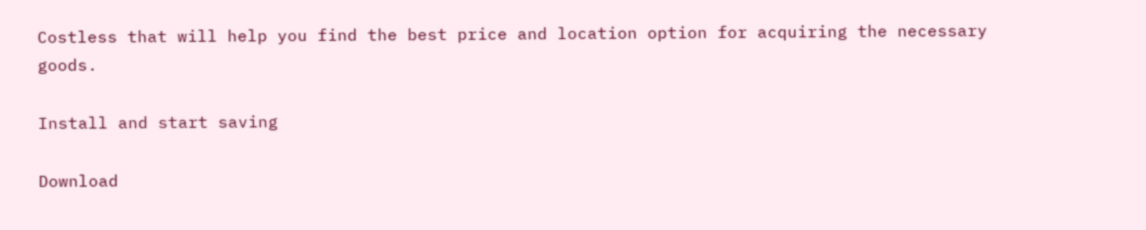Costless that will help you find the best price and location option for acquiring the necessary goods.

Install and start saving

Download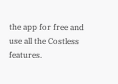the app for free and use all the Costless features.